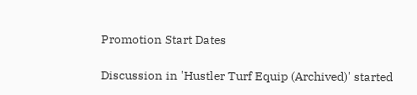Promotion Start Dates

Discussion in 'Hustler Turf Equip (Archived)' started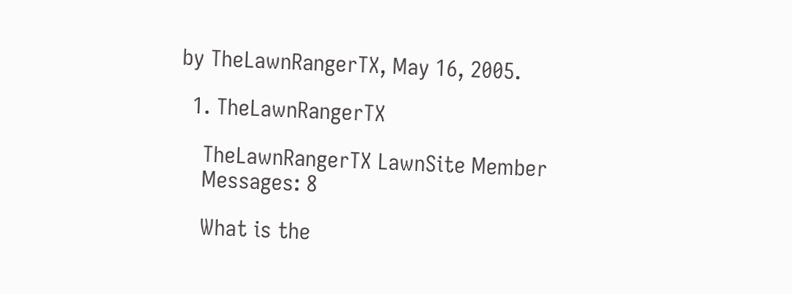by TheLawnRangerTX, May 16, 2005.

  1. TheLawnRangerTX

    TheLawnRangerTX LawnSite Member
    Messages: 8

    What is the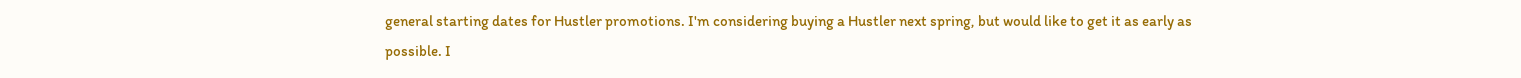general starting dates for Hustler promotions. I'm considering buying a Hustler next spring, but would like to get it as early as possible. I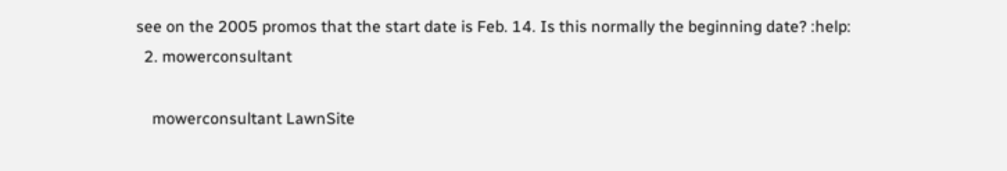see on the 2005 promos that the start date is Feb. 14. Is this normally the beginning date? :help:
  2. mowerconsultant

    mowerconsultant LawnSite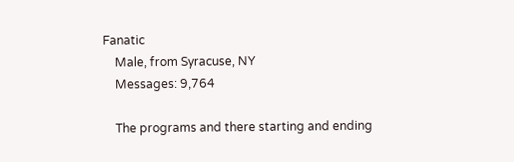Fanatic
    Male, from Syracuse, NY
    Messages: 9,764

    The programs and there starting and ending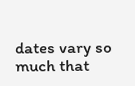dates vary so much that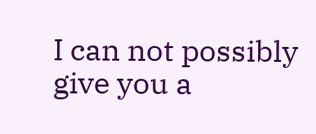I can not possibly give you a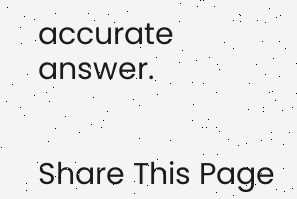accurate answer.


Share This Page